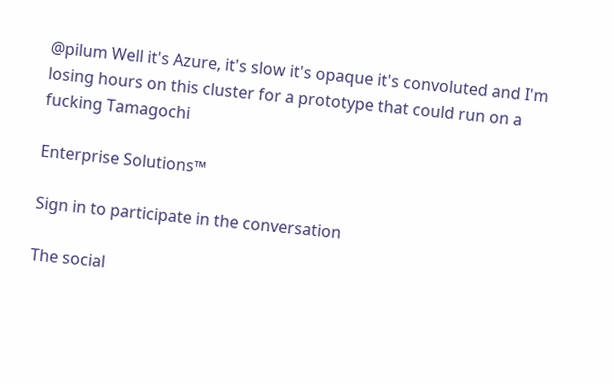@pilum Well it's Azure, it's slow it's opaque it's convoluted and I'm losing hours on this cluster for a prototype that could run on a fucking Tamagochi

Enterprise Solutions™

Sign in to participate in the conversation

The social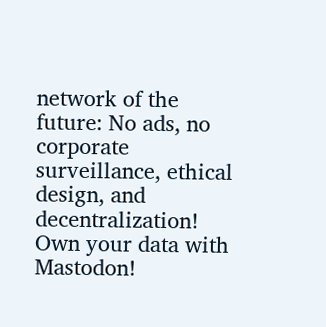network of the future: No ads, no corporate surveillance, ethical design, and decentralization! Own your data with Mastodon!